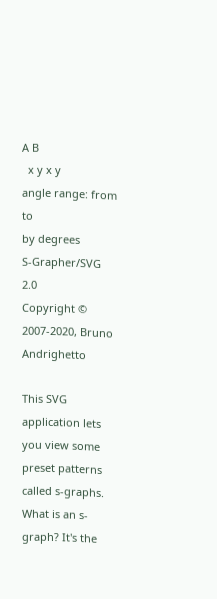A B
  x y x y
angle range: from to
by degrees
S-Grapher/SVG 2.0
Copyright © 2007-2020, Bruno Andrighetto

This SVG application lets you view some preset patterns called s-graphs. What is an s-graph? It's the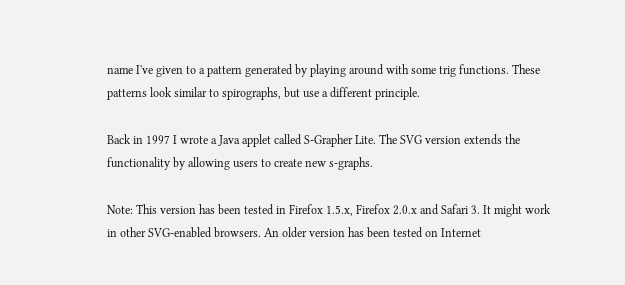name I've given to a pattern generated by playing around with some trig functions. These patterns look similar to spirographs, but use a different principle.

Back in 1997 I wrote a Java applet called S-Grapher Lite. The SVG version extends the functionality by allowing users to create new s-graphs.

Note: This version has been tested in Firefox 1.5.x, Firefox 2.0.x and Safari 3. It might work in other SVG-enabled browsers. An older version has been tested on Internet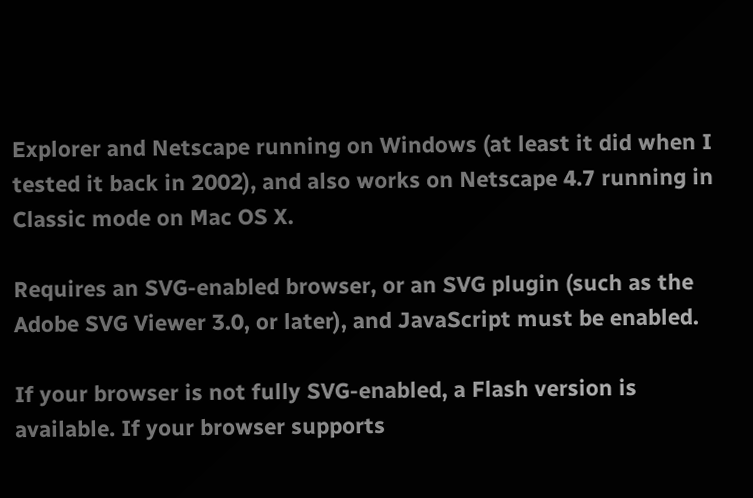Explorer and Netscape running on Windows (at least it did when I tested it back in 2002), and also works on Netscape 4.7 running in Classic mode on Mac OS X.

Requires an SVG-enabled browser, or an SVG plugin (such as the Adobe SVG Viewer 3.0, or later), and JavaScript must be enabled.

If your browser is not fully SVG-enabled, a Flash version is available. If your browser supports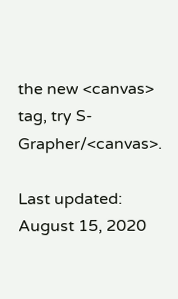the new <canvas> tag, try S-Grapher/<canvas>.

Last updated: August 15, 2020